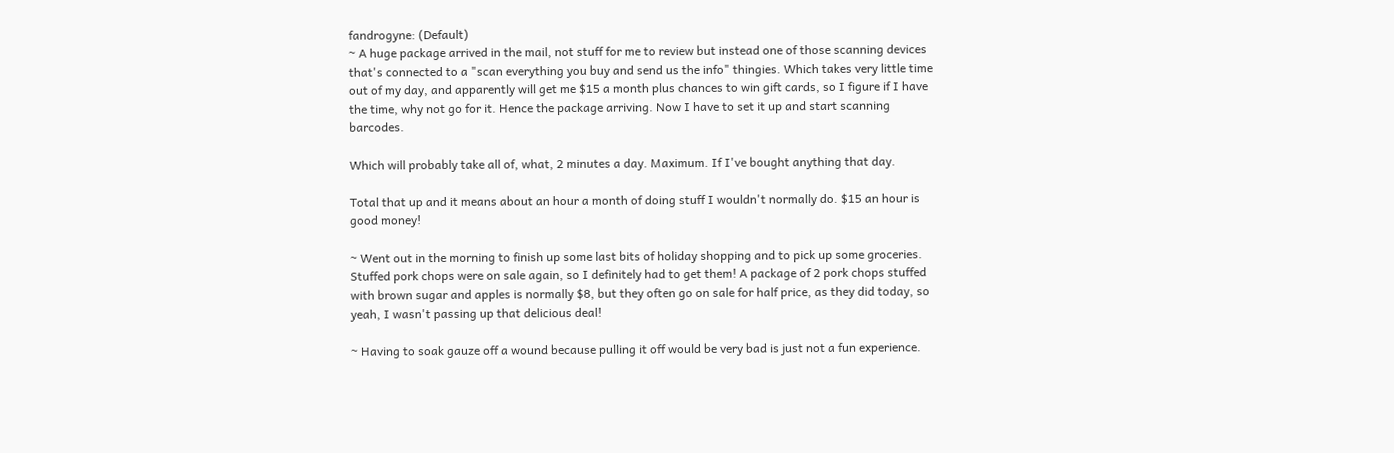fandrogyne: (Default)
~ A huge package arrived in the mail, not stuff for me to review but instead one of those scanning devices that's connected to a "scan everything you buy and send us the info" thingies. Which takes very little time out of my day, and apparently will get me $15 a month plus chances to win gift cards, so I figure if I have the time, why not go for it. Hence the package arriving. Now I have to set it up and start scanning barcodes.

Which will probably take all of, what, 2 minutes a day. Maximum. If I've bought anything that day.

Total that up and it means about an hour a month of doing stuff I wouldn't normally do. $15 an hour is good money!

~ Went out in the morning to finish up some last bits of holiday shopping and to pick up some groceries. Stuffed pork chops were on sale again, so I definitely had to get them! A package of 2 pork chops stuffed with brown sugar and apples is normally $8, but they often go on sale for half price, as they did today, so yeah, I wasn't passing up that delicious deal!

~ Having to soak gauze off a wound because pulling it off would be very bad is just not a fun experience.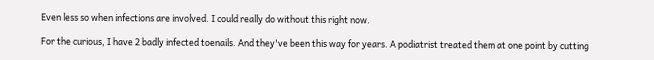Even less so when infections are involved. I could really do without this right now.

For the curious, I have 2 badly infected toenails. And they've been this way for years. A podiatrist treated them at one point by cutting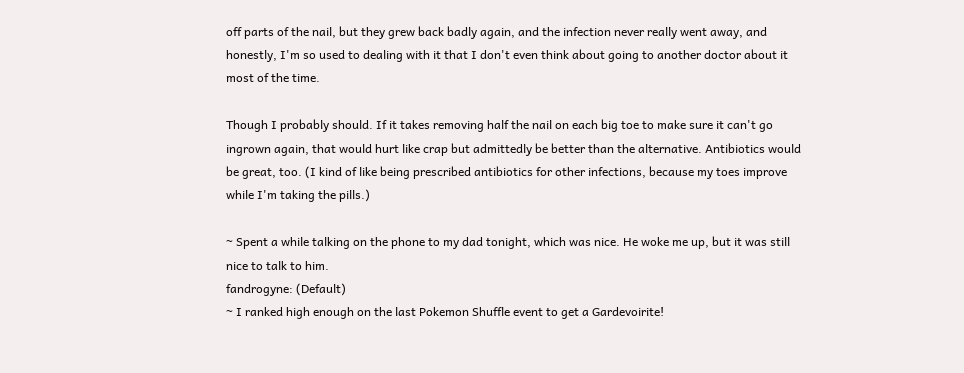off parts of the nail, but they grew back badly again, and the infection never really went away, and honestly, I'm so used to dealing with it that I don't even think about going to another doctor about it most of the time.

Though I probably should. If it takes removing half the nail on each big toe to make sure it can't go ingrown again, that would hurt like crap but admittedly be better than the alternative. Antibiotics would be great, too. (I kind of like being prescribed antibiotics for other infections, because my toes improve while I'm taking the pills.)

~ Spent a while talking on the phone to my dad tonight, which was nice. He woke me up, but it was still nice to talk to him.
fandrogyne: (Default)
~ I ranked high enough on the last Pokemon Shuffle event to get a Gardevoirite!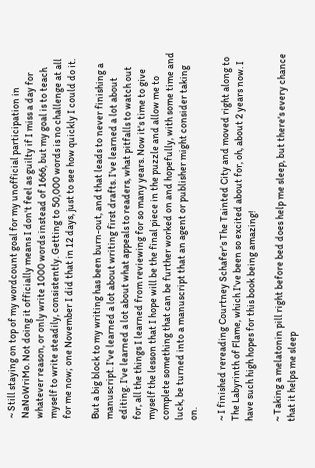~ Still staying on top of my wordcount goal for my unofficial participation in NaNoWriMo. Not doing it officially means I don't feel as guilty if I miss a day for whatever reason, or only write 1000 words instead of 1666, but my goal is to teach myself to write steadily, consistently. Getting to 50,000 words is no challenge at all for me now; one November I did that in 12 days, just to see how quickly I could do it.

But a big block to my writing has been burn-out, and that leads to never finishing a manuscript. I've learned a lot about writing first drafts. I've learned a lot about editing. I've learned a lot about what appeals to readers, what pitfalls to watch out for, all the things I learned from reviewing for so many years. Now it's time to give myself the lesson that I hope will be the final piece in the puzzle and allow me to complete something that can be further worked on and hopefully, with some time and luck, be turned into a manuscript that an agent or publisher might consider taking on.

~ I finished rereading Courtney Schafer's The Tainted City and moved right along to The Labyrinth of Flame, which I've been so excited about for, oh, about 2 years now. I have such high hopes for this book being amazing!

~ Taking a melatonin pill right before bed does help me sleep, but there's every chance that it helps me sleep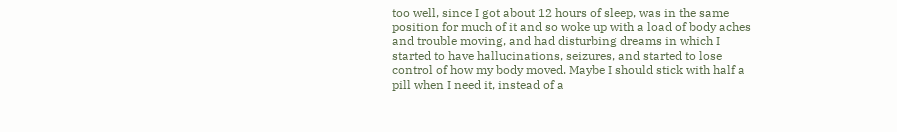too well, since I got about 12 hours of sleep, was in the same position for much of it and so woke up with a load of body aches and trouble moving, and had disturbing dreams in which I started to have hallucinations, seizures, and started to lose control of how my body moved. Maybe I should stick with half a pill when I need it, instead of a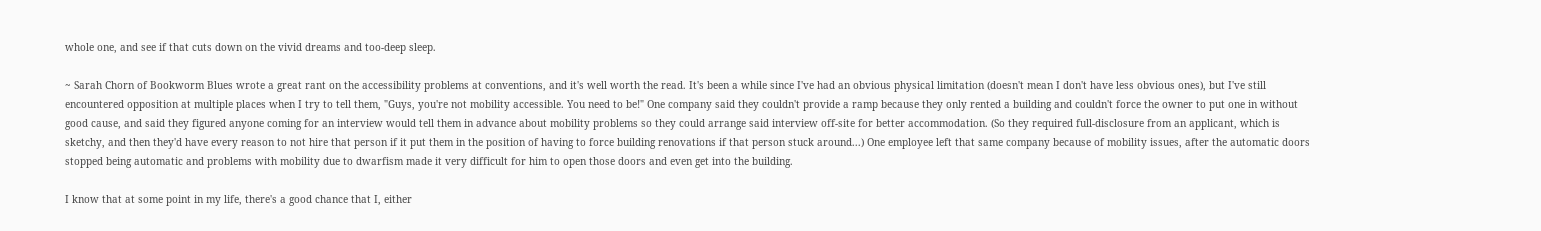whole one, and see if that cuts down on the vivid dreams and too-deep sleep.

~ Sarah Chorn of Bookworm Blues wrote a great rant on the accessibility problems at conventions, and it's well worth the read. It's been a while since I've had an obvious physical limitation (doesn't mean I don't have less obvious ones), but I've still encountered opposition at multiple places when I try to tell them, "Guys, you're not mobility accessible. You need to be!" One company said they couldn't provide a ramp because they only rented a building and couldn't force the owner to put one in without good cause, and said they figured anyone coming for an interview would tell them in advance about mobility problems so they could arrange said interview off-site for better accommodation. (So they required full-disclosure from an applicant, which is sketchy, and then they'd have every reason to not hire that person if it put them in the position of having to force building renovations if that person stuck around...) One employee left that same company because of mobility issues, after the automatic doors stopped being automatic and problems with mobility due to dwarfism made it very difficult for him to open those doors and even get into the building.

I know that at some point in my life, there's a good chance that I, either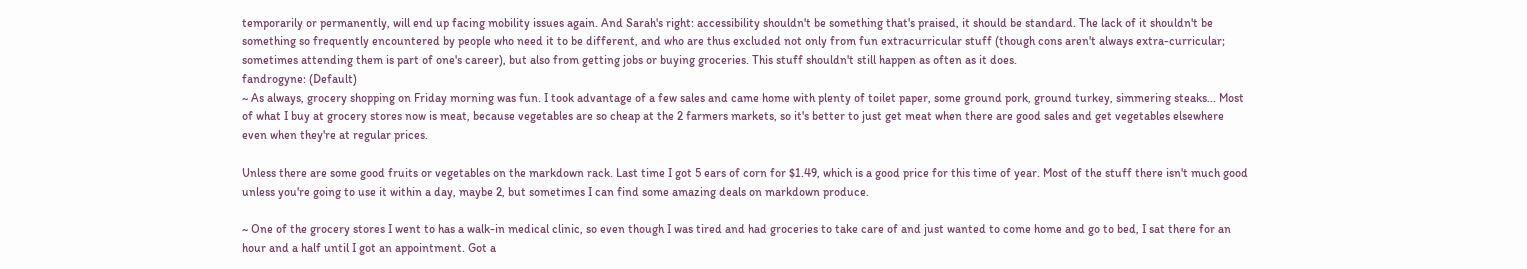temporarily or permanently, will end up facing mobility issues again. And Sarah's right: accessibility shouldn't be something that's praised, it should be standard. The lack of it shouldn't be something so frequently encountered by people who need it to be different, and who are thus excluded not only from fun extracurricular stuff (though cons aren't always extra-curricular; sometimes attending them is part of one's career), but also from getting jobs or buying groceries. This stuff shouldn't still happen as often as it does.
fandrogyne: (Default)
~ As always, grocery shopping on Friday morning was fun. I took advantage of a few sales and came home with plenty of toilet paper, some ground pork, ground turkey, simmering steaks... Most of what I buy at grocery stores now is meat, because vegetables are so cheap at the 2 farmers markets, so it's better to just get meat when there are good sales and get vegetables elsewhere even when they're at regular prices.

Unless there are some good fruits or vegetables on the markdown rack. Last time I got 5 ears of corn for $1.49, which is a good price for this time of year. Most of the stuff there isn't much good unless you're going to use it within a day, maybe 2, but sometimes I can find some amazing deals on markdown produce.

~ One of the grocery stores I went to has a walk-in medical clinic, so even though I was tired and had groceries to take care of and just wanted to come home and go to bed, I sat there for an hour and a half until I got an appointment. Got a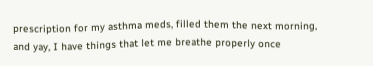prescription for my asthma meds, filled them the next morning, and yay, I have things that let me breathe properly once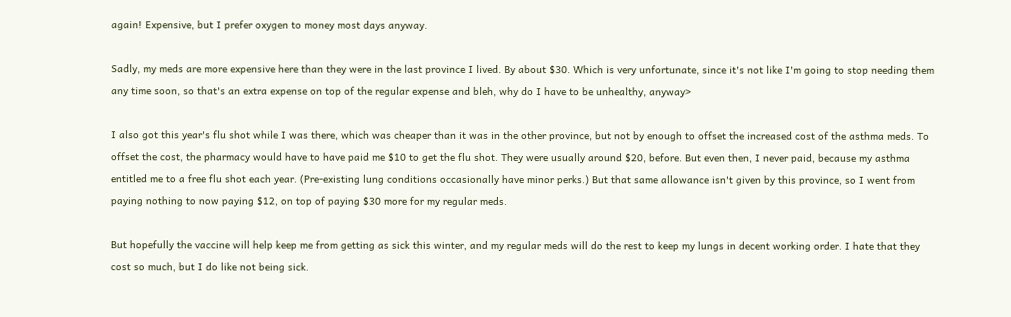again! Expensive, but I prefer oxygen to money most days anyway.

Sadly, my meds are more expensive here than they were in the last province I lived. By about $30. Which is very unfortunate, since it's not like I'm going to stop needing them any time soon, so that's an extra expense on top of the regular expense and bleh, why do I have to be unhealthy, anyway>

I also got this year's flu shot while I was there, which was cheaper than it was in the other province, but not by enough to offset the increased cost of the asthma meds. To offset the cost, the pharmacy would have to have paid me $10 to get the flu shot. They were usually around $20, before. But even then, I never paid, because my asthma entitled me to a free flu shot each year. (Pre-existing lung conditions occasionally have minor perks.) But that same allowance isn't given by this province, so I went from paying nothing to now paying $12, on top of paying $30 more for my regular meds.

But hopefully the vaccine will help keep me from getting as sick this winter, and my regular meds will do the rest to keep my lungs in decent working order. I hate that they cost so much, but I do like not being sick.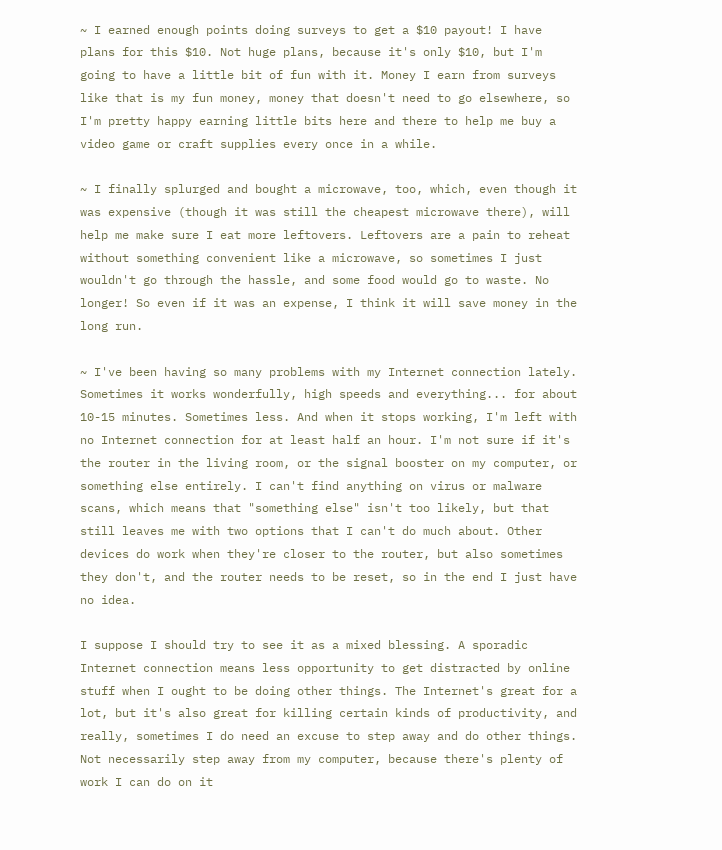~ I earned enough points doing surveys to get a $10 payout! I have plans for this $10. Not huge plans, because it's only $10, but I'm going to have a little bit of fun with it. Money I earn from surveys like that is my fun money, money that doesn't need to go elsewhere, so I'm pretty happy earning little bits here and there to help me buy a video game or craft supplies every once in a while.

~ I finally splurged and bought a microwave, too, which, even though it was expensive (though it was still the cheapest microwave there), will help me make sure I eat more leftovers. Leftovers are a pain to reheat without something convenient like a microwave, so sometimes I just wouldn't go through the hassle, and some food would go to waste. No longer! So even if it was an expense, I think it will save money in the long run.

~ I've been having so many problems with my Internet connection lately. Sometimes it works wonderfully, high speeds and everything... for about 10-15 minutes. Sometimes less. And when it stops working, I'm left with no Internet connection for at least half an hour. I'm not sure if it's the router in the living room, or the signal booster on my computer, or something else entirely. I can't find anything on virus or malware scans, which means that "something else" isn't too likely, but that still leaves me with two options that I can't do much about. Other devices do work when they're closer to the router, but also sometimes they don't, and the router needs to be reset, so in the end I just have no idea.

I suppose I should try to see it as a mixed blessing. A sporadic Internet connection means less opportunity to get distracted by online stuff when I ought to be doing other things. The Internet's great for a lot, but it's also great for killing certain kinds of productivity, and really, sometimes I do need an excuse to step away and do other things. Not necessarily step away from my computer, because there's plenty of work I can do on it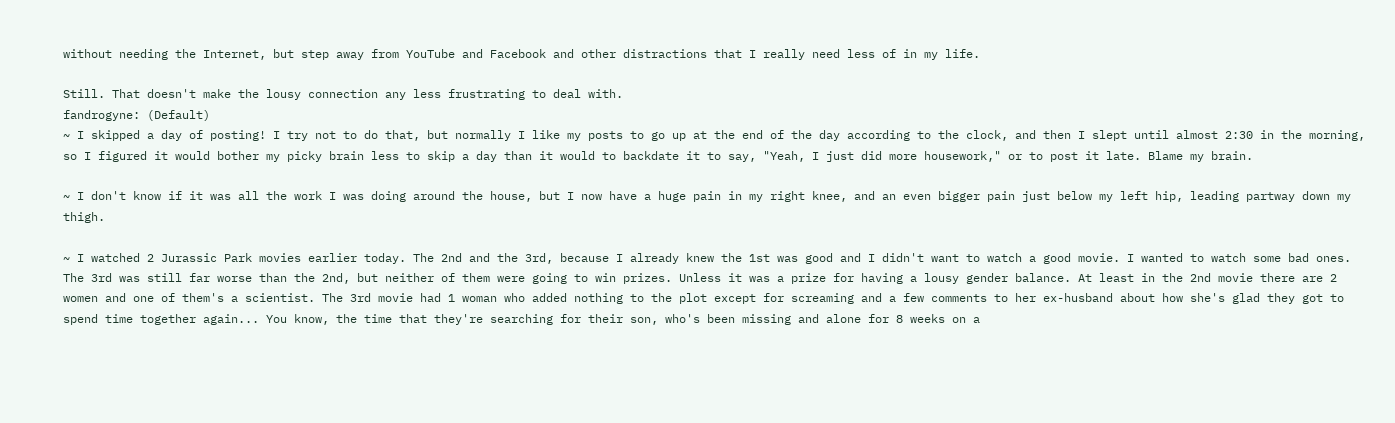without needing the Internet, but step away from YouTube and Facebook and other distractions that I really need less of in my life.

Still. That doesn't make the lousy connection any less frustrating to deal with.
fandrogyne: (Default)
~ I skipped a day of posting! I try not to do that, but normally I like my posts to go up at the end of the day according to the clock, and then I slept until almost 2:30 in the morning, so I figured it would bother my picky brain less to skip a day than it would to backdate it to say, "Yeah, I just did more housework," or to post it late. Blame my brain.

~ I don't know if it was all the work I was doing around the house, but I now have a huge pain in my right knee, and an even bigger pain just below my left hip, leading partway down my thigh.

~ I watched 2 Jurassic Park movies earlier today. The 2nd and the 3rd, because I already knew the 1st was good and I didn't want to watch a good movie. I wanted to watch some bad ones. The 3rd was still far worse than the 2nd, but neither of them were going to win prizes. Unless it was a prize for having a lousy gender balance. At least in the 2nd movie there are 2 women and one of them's a scientist. The 3rd movie had 1 woman who added nothing to the plot except for screaming and a few comments to her ex-husband about how she's glad they got to spend time together again... You know, the time that they're searching for their son, who's been missing and alone for 8 weeks on a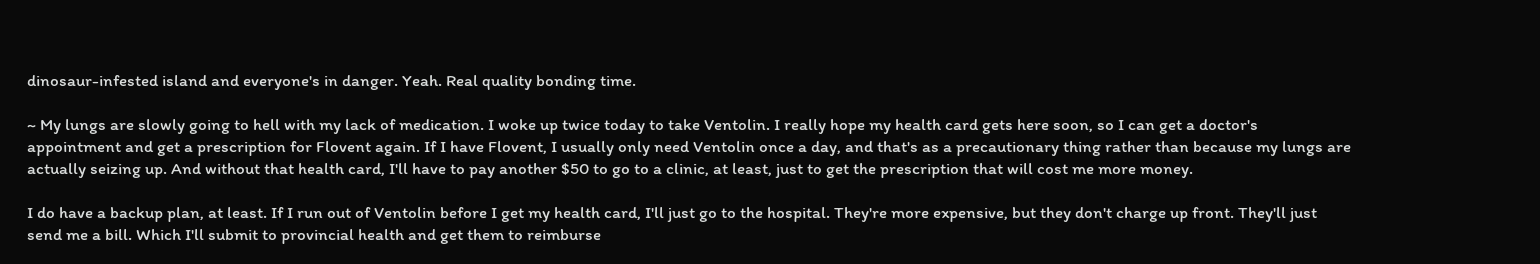dinosaur-infested island and everyone's in danger. Yeah. Real quality bonding time.

~ My lungs are slowly going to hell with my lack of medication. I woke up twice today to take Ventolin. I really hope my health card gets here soon, so I can get a doctor's appointment and get a prescription for Flovent again. If I have Flovent, I usually only need Ventolin once a day, and that's as a precautionary thing rather than because my lungs are actually seizing up. And without that health card, I'll have to pay another $50 to go to a clinic, at least, just to get the prescription that will cost me more money.

I do have a backup plan, at least. If I run out of Ventolin before I get my health card, I'll just go to the hospital. They're more expensive, but they don't charge up front. They'll just send me a bill. Which I'll submit to provincial health and get them to reimburse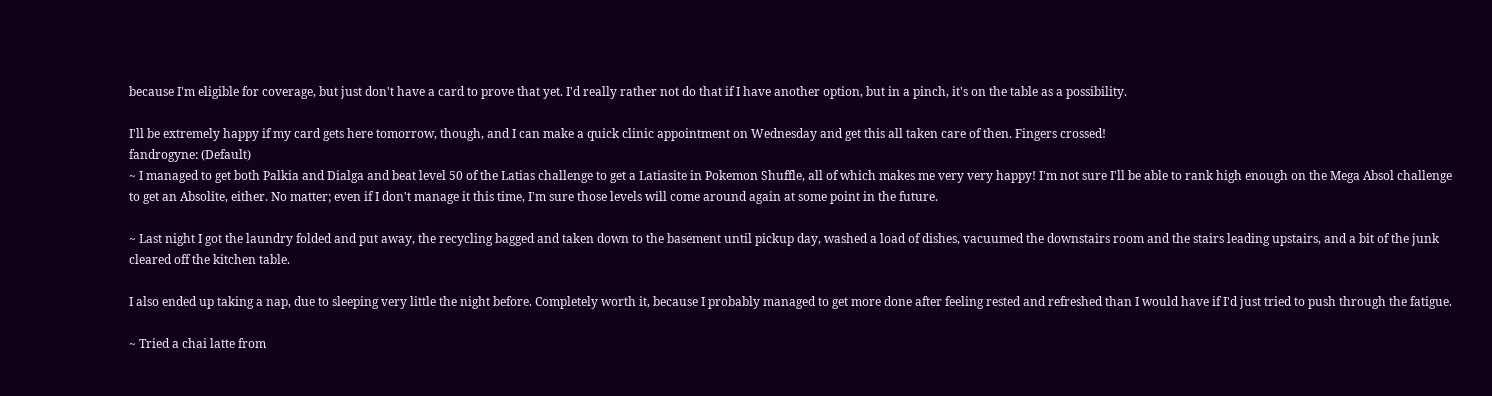because I'm eligible for coverage, but just don't have a card to prove that yet. I'd really rather not do that if I have another option, but in a pinch, it's on the table as a possibility.

I'll be extremely happy if my card gets here tomorrow, though, and I can make a quick clinic appointment on Wednesday and get this all taken care of then. Fingers crossed!
fandrogyne: (Default)
~ I managed to get both Palkia and Dialga and beat level 50 of the Latias challenge to get a Latiasite in Pokemon Shuffle, all of which makes me very very happy! I'm not sure I'll be able to rank high enough on the Mega Absol challenge to get an Absolite, either. No matter; even if I don't manage it this time, I'm sure those levels will come around again at some point in the future.

~ Last night I got the laundry folded and put away, the recycling bagged and taken down to the basement until pickup day, washed a load of dishes, vacuumed the downstairs room and the stairs leading upstairs, and a bit of the junk cleared off the kitchen table.

I also ended up taking a nap, due to sleeping very little the night before. Completely worth it, because I probably managed to get more done after feeling rested and refreshed than I would have if I'd just tried to push through the fatigue.

~ Tried a chai latte from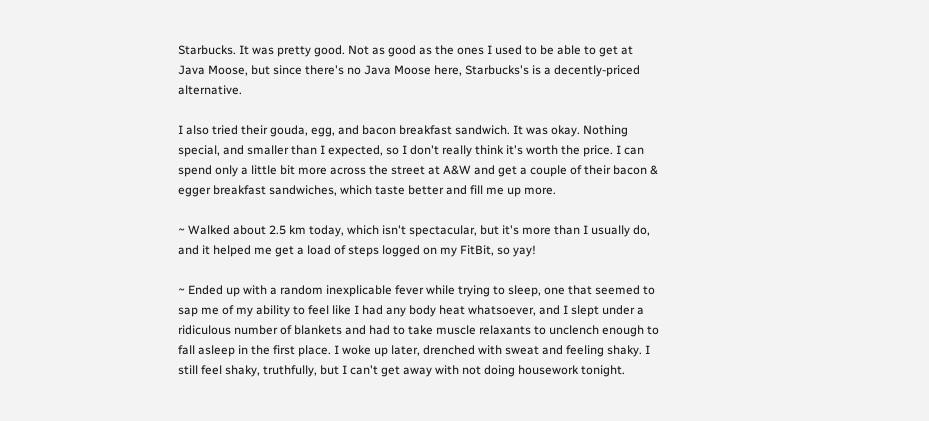Starbucks. It was pretty good. Not as good as the ones I used to be able to get at Java Moose, but since there's no Java Moose here, Starbucks's is a decently-priced alternative.

I also tried their gouda, egg, and bacon breakfast sandwich. It was okay. Nothing special, and smaller than I expected, so I don't really think it's worth the price. I can spend only a little bit more across the street at A&W and get a couple of their bacon & egger breakfast sandwiches, which taste better and fill me up more.

~ Walked about 2.5 km today, which isn't spectacular, but it's more than I usually do, and it helped me get a load of steps logged on my FitBit, so yay!

~ Ended up with a random inexplicable fever while trying to sleep, one that seemed to sap me of my ability to feel like I had any body heat whatsoever, and I slept under a ridiculous number of blankets and had to take muscle relaxants to unclench enough to fall asleep in the first place. I woke up later, drenched with sweat and feeling shaky. I still feel shaky, truthfully, but I can't get away with not doing housework tonight.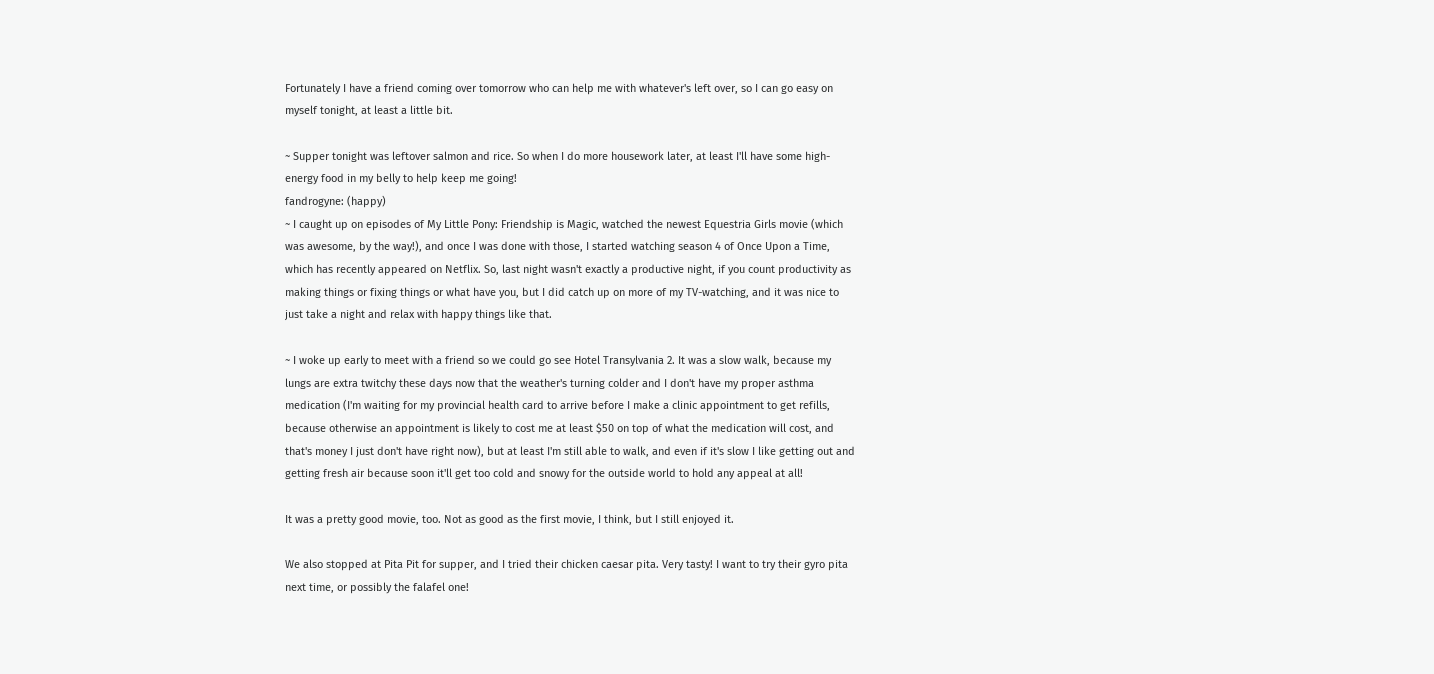Fortunately I have a friend coming over tomorrow who can help me with whatever's left over, so I can go easy on myself tonight, at least a little bit.

~ Supper tonight was leftover salmon and rice. So when I do more housework later, at least I'll have some high-energy food in my belly to help keep me going!
fandrogyne: (happy)
~ I caught up on episodes of My Little Pony: Friendship is Magic, watched the newest Equestria Girls movie (which was awesome, by the way!), and once I was done with those, I started watching season 4 of Once Upon a Time, which has recently appeared on Netflix. So, last night wasn't exactly a productive night, if you count productivity as making things or fixing things or what have you, but I did catch up on more of my TV-watching, and it was nice to just take a night and relax with happy things like that.

~ I woke up early to meet with a friend so we could go see Hotel Transylvania 2. It was a slow walk, because my lungs are extra twitchy these days now that the weather's turning colder and I don't have my proper asthma medication (I'm waiting for my provincial health card to arrive before I make a clinic appointment to get refills, because otherwise an appointment is likely to cost me at least $50 on top of what the medication will cost, and that's money I just don't have right now), but at least I'm still able to walk, and even if it's slow I like getting out and getting fresh air because soon it'll get too cold and snowy for the outside world to hold any appeal at all!

It was a pretty good movie, too. Not as good as the first movie, I think, but I still enjoyed it.

We also stopped at Pita Pit for supper, and I tried their chicken caesar pita. Very tasty! I want to try their gyro pita next time, or possibly the falafel one!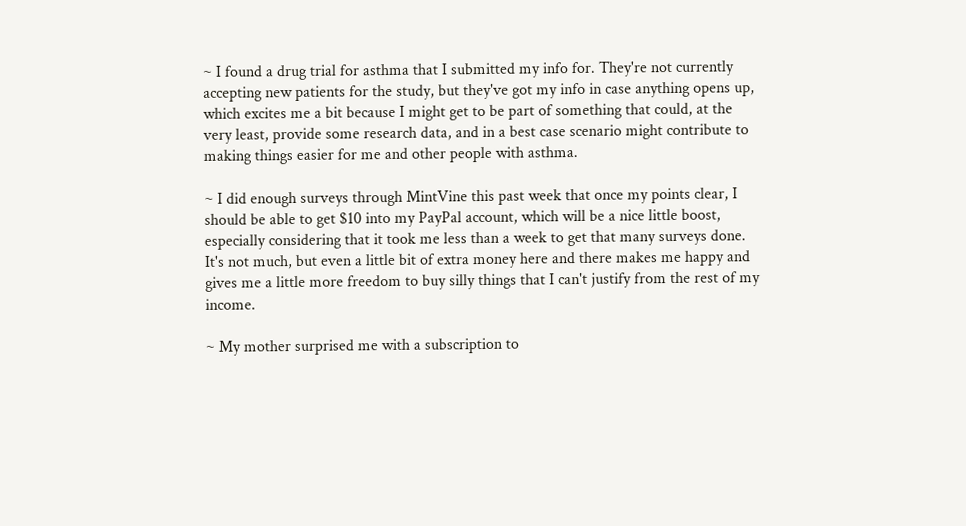~ I found a drug trial for asthma that I submitted my info for. They're not currently accepting new patients for the study, but they've got my info in case anything opens up, which excites me a bit because I might get to be part of something that could, at the very least, provide some research data, and in a best case scenario might contribute to making things easier for me and other people with asthma.

~ I did enough surveys through MintVine this past week that once my points clear, I should be able to get $10 into my PayPal account, which will be a nice little boost, especially considering that it took me less than a week to get that many surveys done. It's not much, but even a little bit of extra money here and there makes me happy and gives me a little more freedom to buy silly things that I can't justify from the rest of my income.

~ My mother surprised me with a subscription to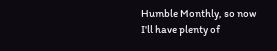Humble Monthly, so now I'll have plenty of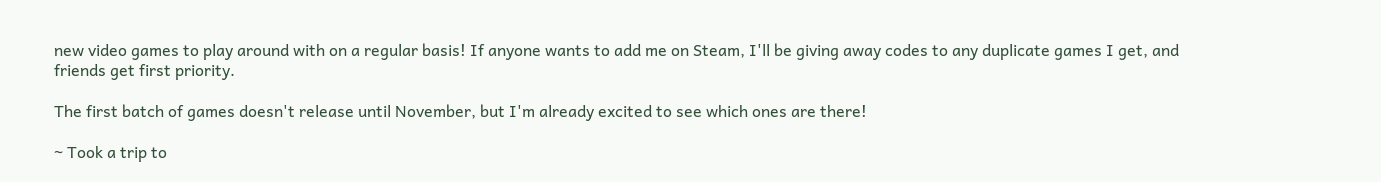new video games to play around with on a regular basis! If anyone wants to add me on Steam, I'll be giving away codes to any duplicate games I get, and friends get first priority.

The first batch of games doesn't release until November, but I'm already excited to see which ones are there!

~ Took a trip to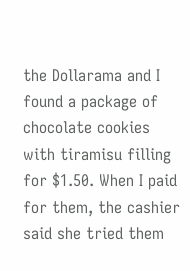the Dollarama and I found a package of chocolate cookies with tiramisu filling for $1.50. When I paid for them, the cashier said she tried them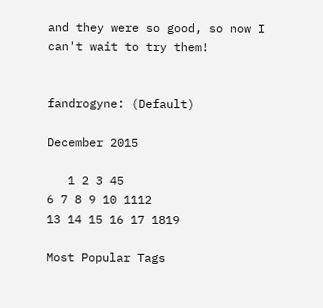and they were so good, so now I can't wait to try them!


fandrogyne: (Default)

December 2015

   1 2 3 45
6 7 8 9 10 1112
13 14 15 16 17 1819

Most Popular Tags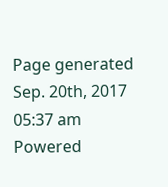Page generated Sep. 20th, 2017 05:37 am
Powered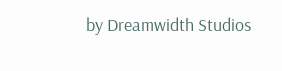by Dreamwidth Studios